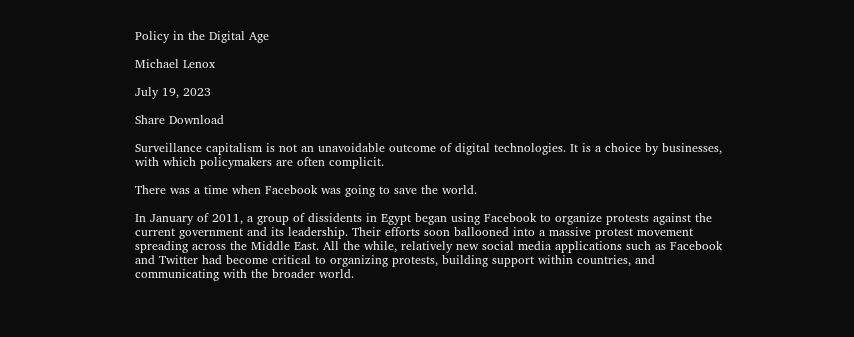Policy in the Digital Age

Michael Lenox

July 19, 2023

Share Download

Surveillance capitalism is not an unavoidable outcome of digital technologies. It is a choice by businesses, with which policymakers are often complicit.

There was a time when Facebook was going to save the world.

In January of 2011, a group of dissidents in Egypt began using Facebook to organize protests against the current government and its leadership. Their efforts soon ballooned into a massive protest movement spreading across the Middle East. All the while, relatively new social media applications such as Facebook and Twitter had become critical to organizing protests, building support within countries, and communicating with the broader world.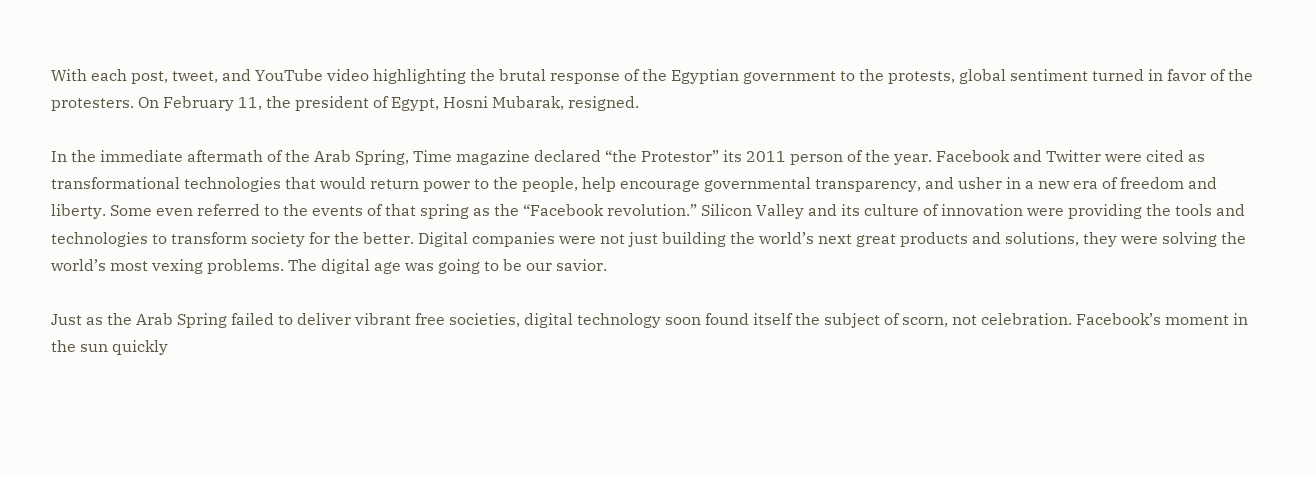With each post, tweet, and YouTube video highlighting the brutal response of the Egyptian government to the protests, global sentiment turned in favor of the protesters. On February 11, the president of Egypt, Hosni Mubarak, resigned.

In the immediate aftermath of the Arab Spring, Time magazine declared “the Protestor” its 2011 person of the year. Facebook and Twitter were cited as transformational technologies that would return power to the people, help encourage governmental transparency, and usher in a new era of freedom and liberty. Some even referred to the events of that spring as the “Facebook revolution.” Silicon Valley and its culture of innovation were providing the tools and technologies to transform society for the better. Digital companies were not just building the world’s next great products and solutions, they were solving the world’s most vexing problems. The digital age was going to be our savior.

Just as the Arab Spring failed to deliver vibrant free societies, digital technology soon found itself the subject of scorn, not celebration. Facebook’s moment in the sun quickly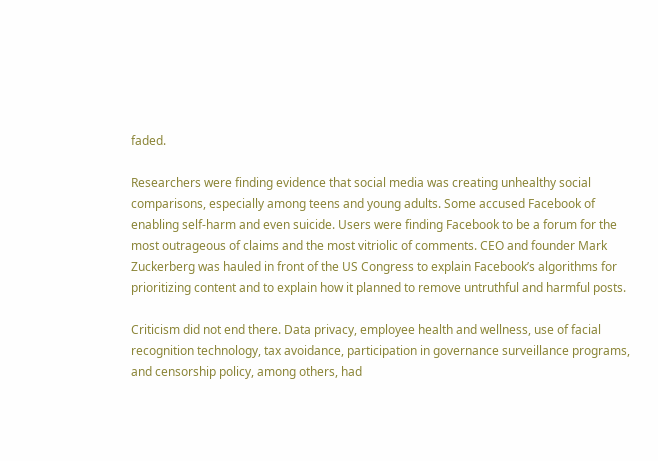faded.

Researchers were finding evidence that social media was creating unhealthy social comparisons, especially among teens and young adults. Some accused Facebook of enabling self-harm and even suicide. Users were finding Facebook to be a forum for the most outrageous of claims and the most vitriolic of comments. CEO and founder Mark Zuckerberg was hauled in front of the US Congress to explain Facebook’s algorithms for prioritizing content and to explain how it planned to remove untruthful and harmful posts.

Criticism did not end there. Data privacy, employee health and wellness, use of facial recognition technology, tax avoidance, participation in governance surveillance programs, and censorship policy, among others, had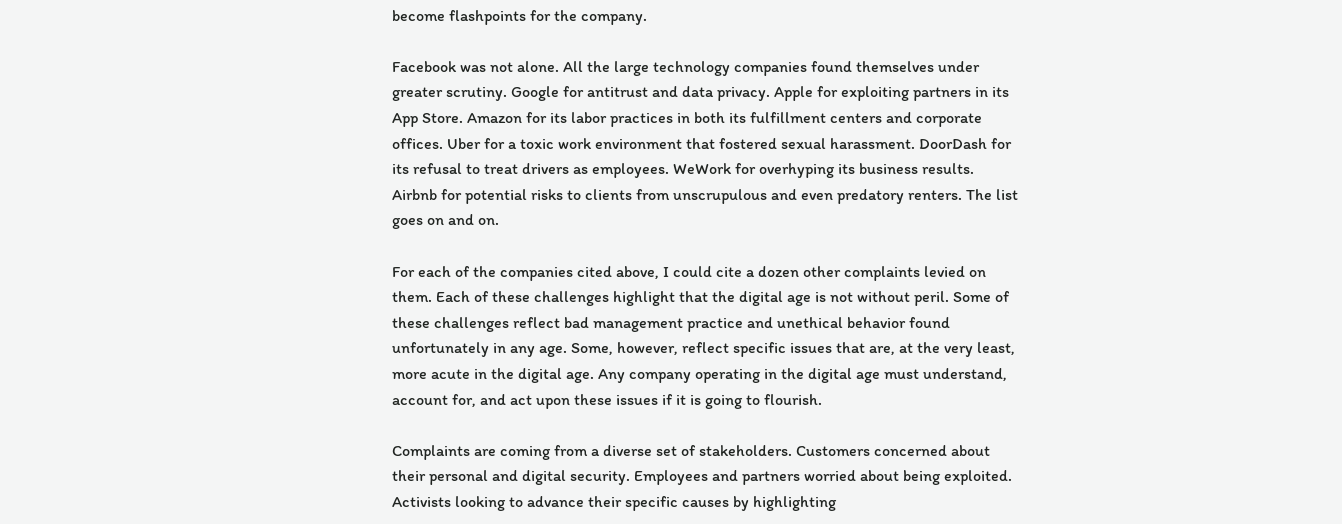become flashpoints for the company.

Facebook was not alone. All the large technology companies found themselves under greater scrutiny. Google for antitrust and data privacy. Apple for exploiting partners in its App Store. Amazon for its labor practices in both its fulfillment centers and corporate offices. Uber for a toxic work environment that fostered sexual harassment. DoorDash for its refusal to treat drivers as employees. WeWork for overhyping its business results. Airbnb for potential risks to clients from unscrupulous and even predatory renters. The list goes on and on.

For each of the companies cited above, I could cite a dozen other complaints levied on them. Each of these challenges highlight that the digital age is not without peril. Some of these challenges reflect bad management practice and unethical behavior found unfortunately in any age. Some, however, reflect specific issues that are, at the very least, more acute in the digital age. Any company operating in the digital age must understand, account for, and act upon these issues if it is going to flourish.

Complaints are coming from a diverse set of stakeholders. Customers concerned about their personal and digital security. Employees and partners worried about being exploited. Activists looking to advance their specific causes by highlighting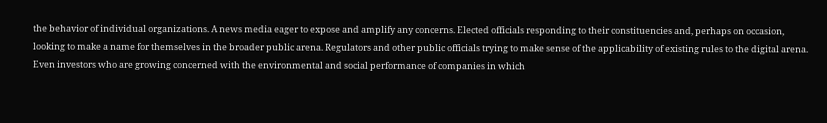the behavior of individual organizations. A news media eager to expose and amplify any concerns. Elected officials responding to their constituencies and, perhaps on occasion, looking to make a name for themselves in the broader public arena. Regulators and other public officials trying to make sense of the applicability of existing rules to the digital arena. Even investors who are growing concerned with the environmental and social performance of companies in which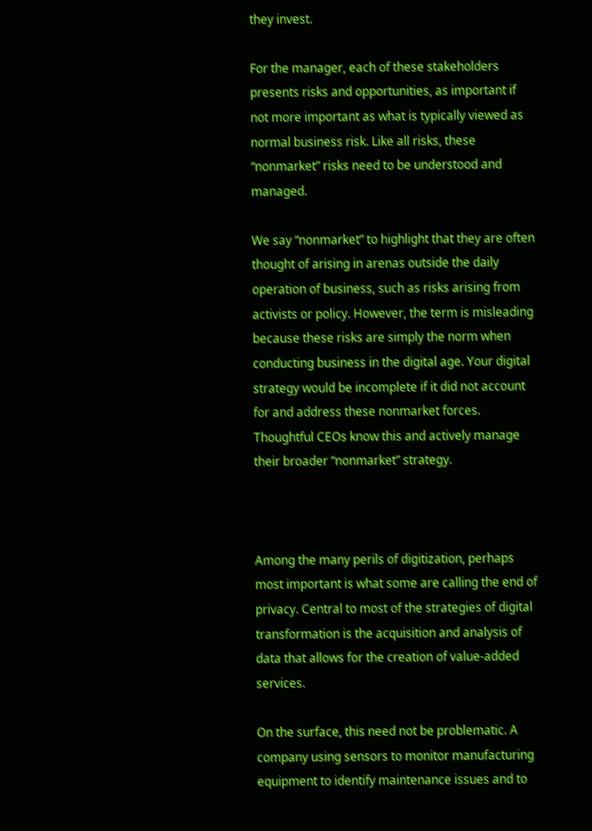they invest.

For the manager, each of these stakeholders presents risks and opportunities, as important if not more important as what is typically viewed as normal business risk. Like all risks, these “nonmarket” risks need to be understood and managed.

We say “nonmarket” to highlight that they are often thought of arising in arenas outside the daily operation of business, such as risks arising from activists or policy. However, the term is misleading because these risks are simply the norm when conducting business in the digital age. Your digital strategy would be incomplete if it did not account for and address these nonmarket forces. Thoughtful CEOs know this and actively manage their broader “nonmarket” strategy.



Among the many perils of digitization, perhaps most important is what some are calling the end of privacy. Central to most of the strategies of digital transformation is the acquisition and analysis of data that allows for the creation of value-added services.

On the surface, this need not be problematic. A company using sensors to monitor manufacturing equipment to identify maintenance issues and to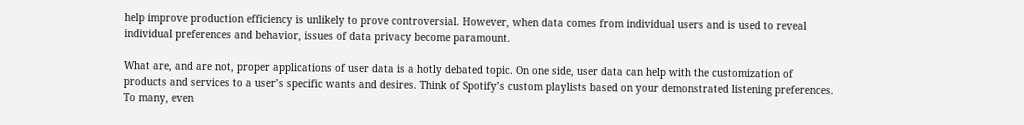help improve production efficiency is unlikely to prove controversial. However, when data comes from individual users and is used to reveal individual preferences and behavior, issues of data privacy become paramount.

What are, and are not, proper applications of user data is a hotly debated topic. On one side, user data can help with the customization of products and services to a user’s specific wants and desires. Think of Spotify’s custom playlists based on your demonstrated listening preferences. To many, even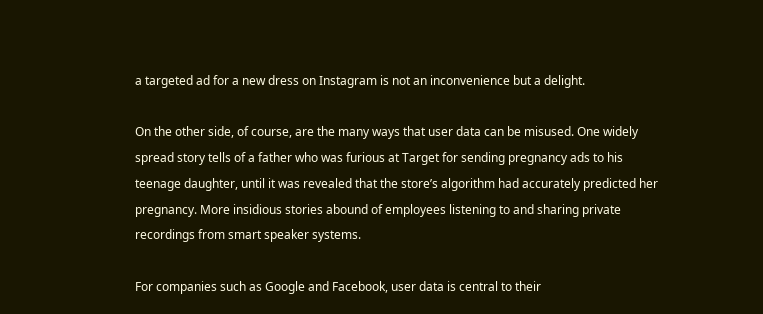a targeted ad for a new dress on Instagram is not an inconvenience but a delight.

On the other side, of course, are the many ways that user data can be misused. One widely spread story tells of a father who was furious at Target for sending pregnancy ads to his teenage daughter, until it was revealed that the store’s algorithm had accurately predicted her pregnancy. More insidious stories abound of employees listening to and sharing private recordings from smart speaker systems.

For companies such as Google and Facebook, user data is central to their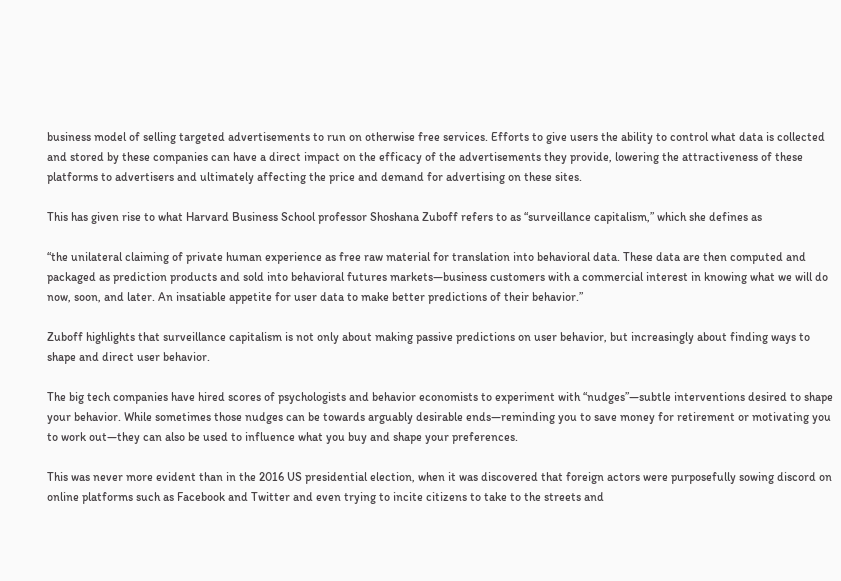business model of selling targeted advertisements to run on otherwise free services. Efforts to give users the ability to control what data is collected and stored by these companies can have a direct impact on the efficacy of the advertisements they provide, lowering the attractiveness of these platforms to advertisers and ultimately affecting the price and demand for advertising on these sites.

This has given rise to what Harvard Business School professor Shoshana Zuboff refers to as “surveillance capitalism,” which she defines as

“the unilateral claiming of private human experience as free raw material for translation into behavioral data. These data are then computed and packaged as prediction products and sold into behavioral futures markets—business customers with a commercial interest in knowing what we will do now, soon, and later. An insatiable appetite for user data to make better predictions of their behavior.”

Zuboff highlights that surveillance capitalism is not only about making passive predictions on user behavior, but increasingly about finding ways to shape and direct user behavior.

The big tech companies have hired scores of psychologists and behavior economists to experiment with “nudges”—subtle interventions desired to shape your behavior. While sometimes those nudges can be towards arguably desirable ends—reminding you to save money for retirement or motivating you to work out—they can also be used to influence what you buy and shape your preferences.

This was never more evident than in the 2016 US presidential election, when it was discovered that foreign actors were purposefully sowing discord on online platforms such as Facebook and Twitter and even trying to incite citizens to take to the streets and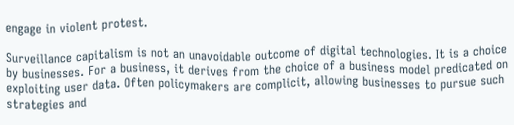engage in violent protest.

Surveillance capitalism is not an unavoidable outcome of digital technologies. It is a choice by businesses. For a business, it derives from the choice of a business model predicated on exploiting user data. Often policymakers are complicit, allowing businesses to pursue such strategies and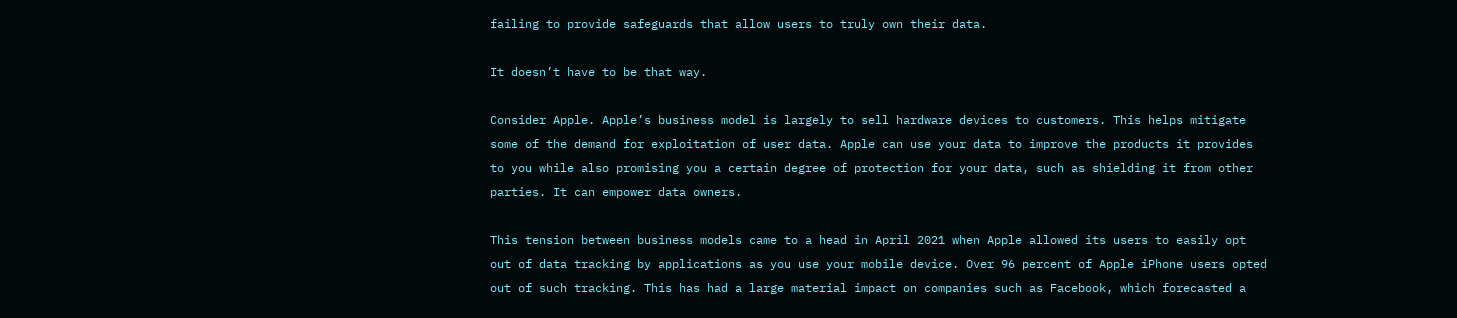failing to provide safeguards that allow users to truly own their data.

It doesn’t have to be that way.

Consider Apple. Apple’s business model is largely to sell hardware devices to customers. This helps mitigate some of the demand for exploitation of user data. Apple can use your data to improve the products it provides to you while also promising you a certain degree of protection for your data, such as shielding it from other parties. It can empower data owners.

This tension between business models came to a head in April 2021 when Apple allowed its users to easily opt out of data tracking by applications as you use your mobile device. Over 96 percent of Apple iPhone users opted out of such tracking. This has had a large material impact on companies such as Facebook, which forecasted a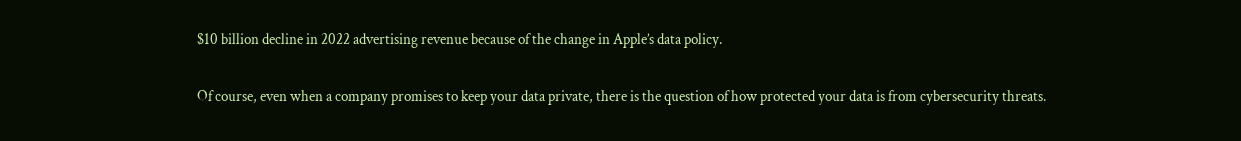$10 billion decline in 2022 advertising revenue because of the change in Apple’s data policy.

Of course, even when a company promises to keep your data private, there is the question of how protected your data is from cybersecurity threats.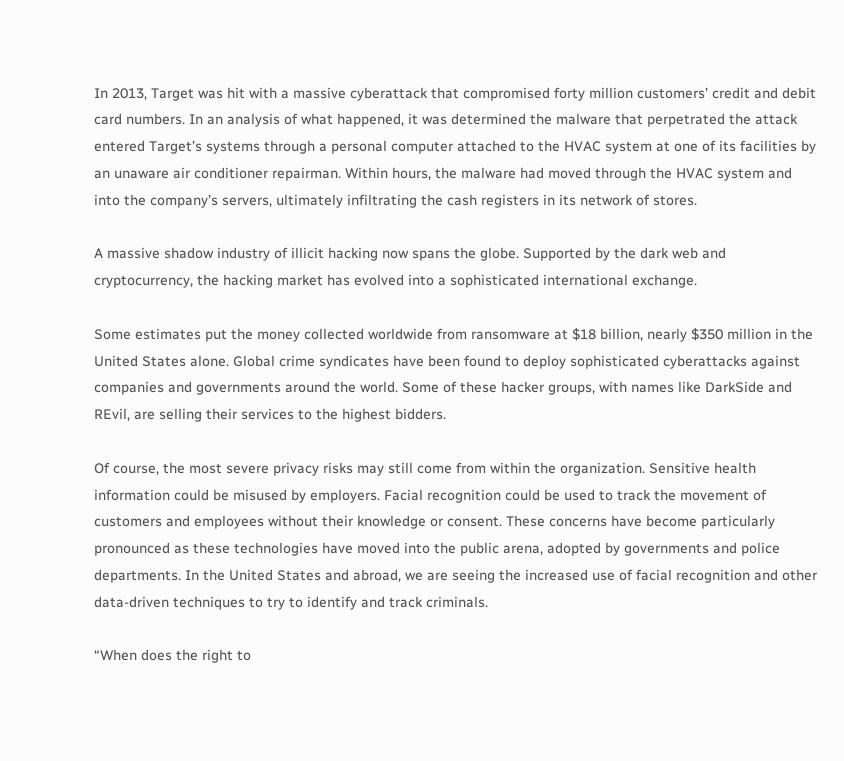In 2013, Target was hit with a massive cyberattack that compromised forty million customers’ credit and debit card numbers. In an analysis of what happened, it was determined the malware that perpetrated the attack entered Target’s systems through a personal computer attached to the HVAC system at one of its facilities by an unaware air conditioner repairman. Within hours, the malware had moved through the HVAC system and into the company’s servers, ultimately infiltrating the cash registers in its network of stores.

A massive shadow industry of illicit hacking now spans the globe. Supported by the dark web and cryptocurrency, the hacking market has evolved into a sophisticated international exchange.

Some estimates put the money collected worldwide from ransomware at $18 billion, nearly $350 million in the United States alone. Global crime syndicates have been found to deploy sophisticated cyberattacks against companies and governments around the world. Some of these hacker groups, with names like DarkSide and REvil, are selling their services to the highest bidders.

Of course, the most severe privacy risks may still come from within the organization. Sensitive health information could be misused by employers. Facial recognition could be used to track the movement of customers and employees without their knowledge or consent. These concerns have become particularly pronounced as these technologies have moved into the public arena, adopted by governments and police departments. In the United States and abroad, we are seeing the increased use of facial recognition and other data-driven techniques to try to identify and track criminals.

“When does the right to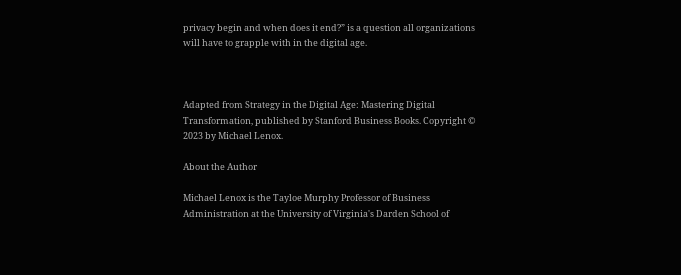privacy begin and when does it end?” is a question all organizations will have to grapple with in the digital age.



Adapted from Strategy in the Digital Age: Mastering Digital Transformation, published by Stanford Business Books. Copyright © 2023 by Michael Lenox.

About the Author

Michael Lenox is the Tayloe Murphy Professor of Business Administration at the University of Virginia's Darden School of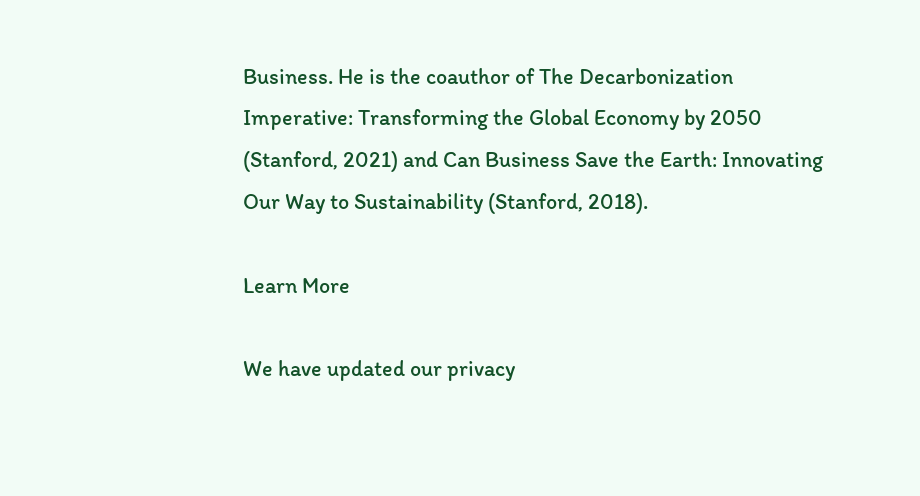Business. He is the coauthor of The Decarbonization Imperative: Transforming the Global Economy by 2050 (Stanford, 2021) and Can Business Save the Earth: Innovating Our Way to Sustainability (Stanford, 2018).

Learn More

We have updated our privacy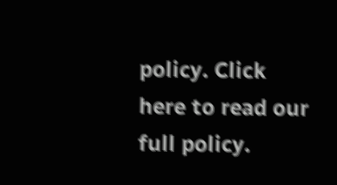policy. Click here to read our full policy.